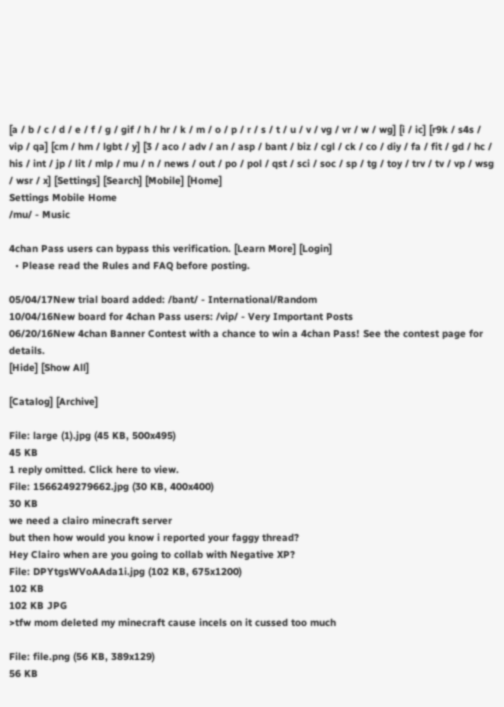[a / b / c / d / e / f / g / gif / h / hr / k / m / o / p / r / s / t / u / v / vg / vr / w / wg] [i / ic] [r9k / s4s / vip / qa] [cm / hm / lgbt / y] [3 / aco / adv / an / asp / bant / biz / cgl / ck / co / diy / fa / fit / gd / hc / his / int / jp / lit / mlp / mu / n / news / out / po / pol / qst / sci / soc / sp / tg / toy / trv / tv / vp / wsg / wsr / x] [Settings] [Search] [Mobile] [Home]
Settings Mobile Home
/mu/ - Music

4chan Pass users can bypass this verification. [Learn More] [Login]
  • Please read the Rules and FAQ before posting.

05/04/17New trial board added: /bant/ - International/Random
10/04/16New board for 4chan Pass users: /vip/ - Very Important Posts
06/20/16New 4chan Banner Contest with a chance to win a 4chan Pass! See the contest page for details.
[Hide] [Show All]

[Catalog] [Archive]

File: large (1).jpg (45 KB, 500x495)
45 KB
1 reply omitted. Click here to view.
File: 1566249279662.jpg (30 KB, 400x400)
30 KB
we need a clairo minecraft server
but then how would you know i reported your faggy thread?
Hey Clairo when are you going to collab with Negative XP?
File: DPYtgsWVoAAda1i.jpg (102 KB, 675x1200)
102 KB
102 KB JPG
>tfw mom deleted my minecraft cause incels on it cussed too much

File: file.png (56 KB, 389x129)
56 KB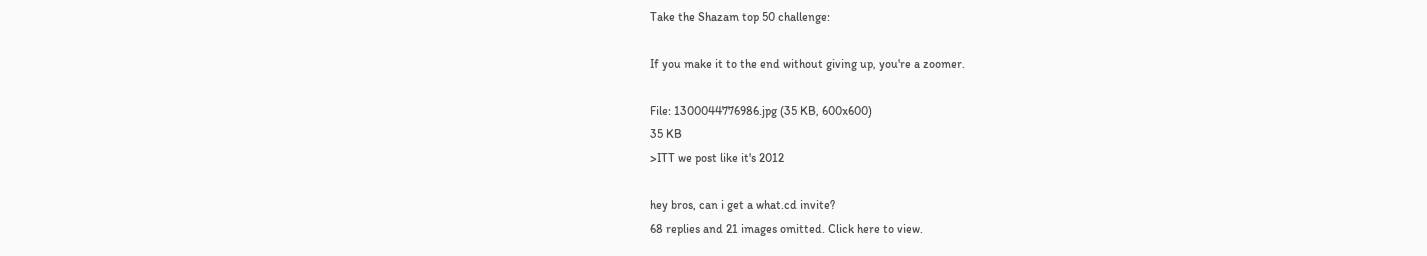Take the Shazam top 50 challenge:

If you make it to the end without giving up, you're a zoomer.

File: 1300044776986.jpg (35 KB, 600x600)
35 KB
>ITT we post like it's 2012

hey bros, can i get a what.cd invite?
68 replies and 21 images omitted. Click here to view.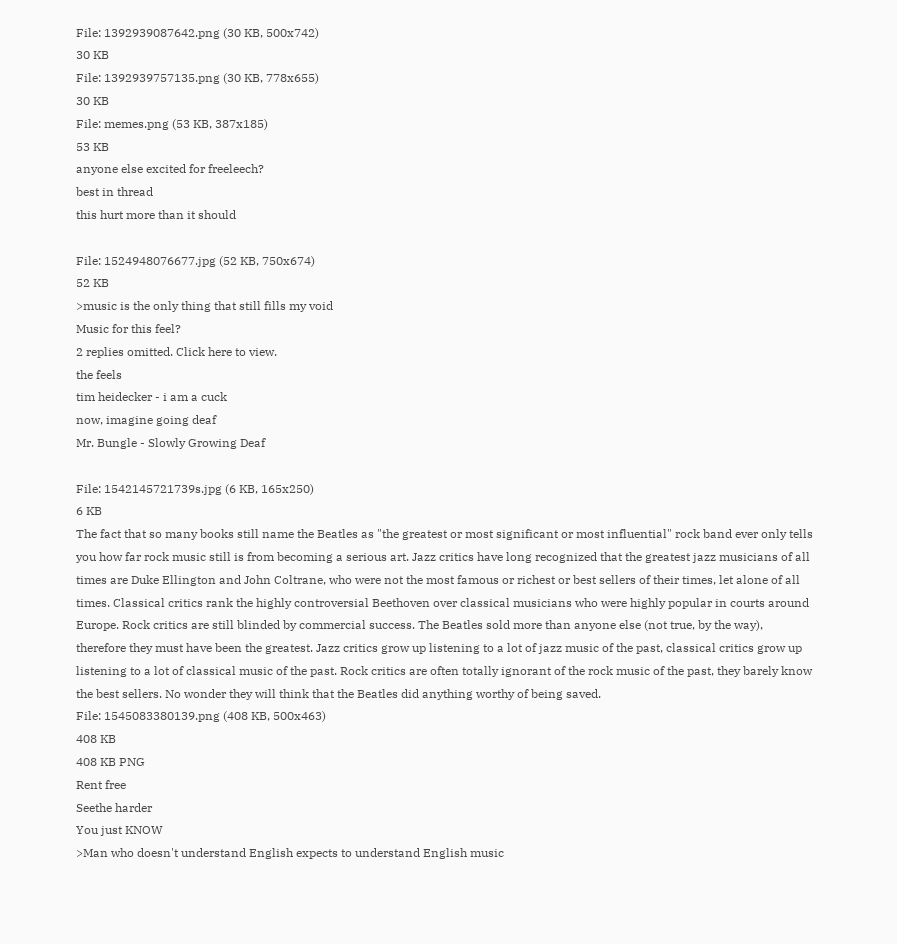File: 1392939087642.png (30 KB, 500x742)
30 KB
File: 1392939757135.png (30 KB, 778x655)
30 KB
File: memes.png (53 KB, 387x185)
53 KB
anyone else excited for freeleech?
best in thread
this hurt more than it should

File: 1524948076677.jpg (52 KB, 750x674)
52 KB
>music is the only thing that still fills my void
Music for this feel?
2 replies omitted. Click here to view.
the feels
tim heidecker - i am a cuck
now, imagine going deaf
Mr. Bungle - Slowly Growing Deaf

File: 1542145721739s.jpg (6 KB, 165x250)
6 KB
The fact that so many books still name the Beatles as "the greatest or most significant or most influential" rock band ever only tells you how far rock music still is from becoming a serious art. Jazz critics have long recognized that the greatest jazz musicians of all times are Duke Ellington and John Coltrane, who were not the most famous or richest or best sellers of their times, let alone of all times. Classical critics rank the highly controversial Beethoven over classical musicians who were highly popular in courts around Europe. Rock critics are still blinded by commercial success. The Beatles sold more than anyone else (not true, by the way), therefore they must have been the greatest. Jazz critics grow up listening to a lot of jazz music of the past, classical critics grow up listening to a lot of classical music of the past. Rock critics are often totally ignorant of the rock music of the past, they barely know the best sellers. No wonder they will think that the Beatles did anything worthy of being saved.
File: 1545083380139.png (408 KB, 500x463)
408 KB
408 KB PNG
Rent free
Seethe harder
You just KNOW
>Man who doesn't understand English expects to understand English music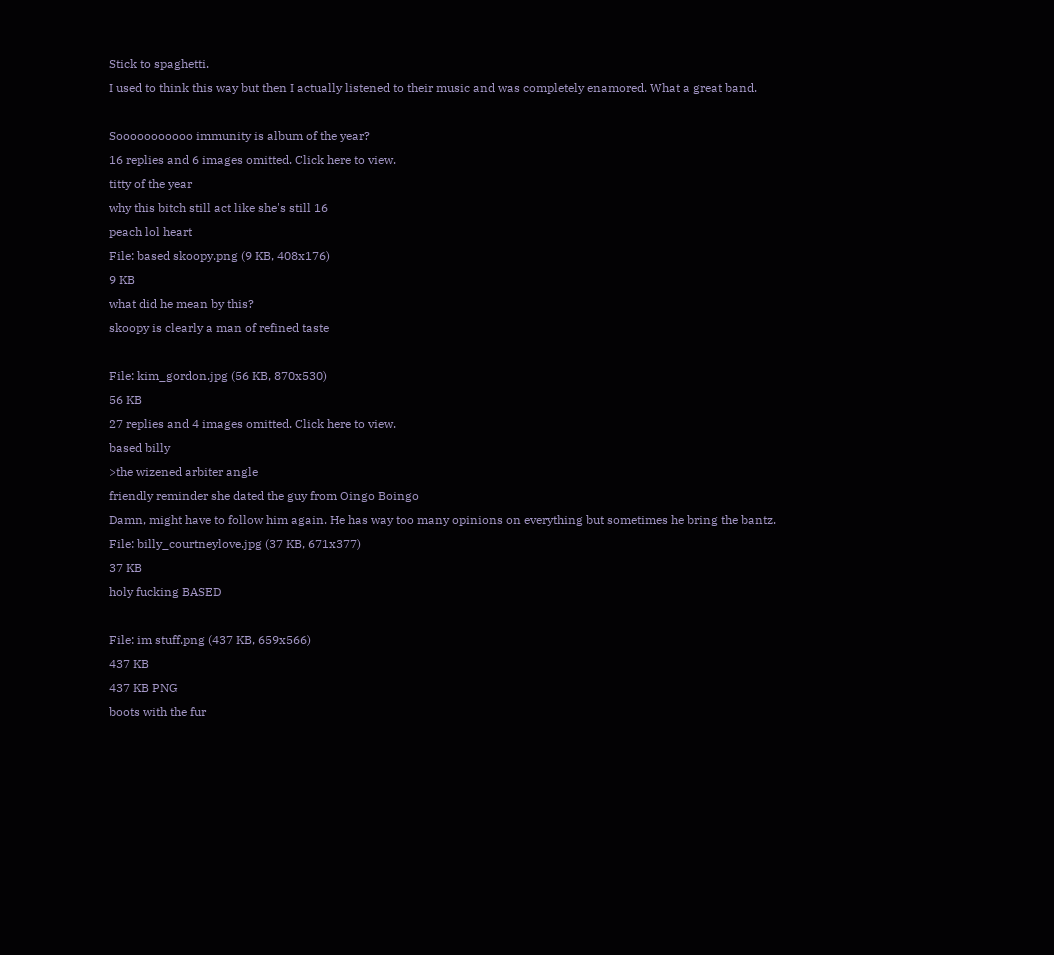Stick to spaghetti.
I used to think this way but then I actually listened to their music and was completely enamored. What a great band.

Sooooooooooo immunity is album of the year?
16 replies and 6 images omitted. Click here to view.
titty of the year
why this bitch still act like she's still 16
peach lol heart
File: based skoopy.png (9 KB, 408x176)
9 KB
what did he mean by this?
skoopy is clearly a man of refined taste

File: kim_gordon.jpg (56 KB, 870x530)
56 KB
27 replies and 4 images omitted. Click here to view.
based billy
>the wizened arbiter angle
friendly reminder she dated the guy from Oingo Boingo
Damn, might have to follow him again. He has way too many opinions on everything but sometimes he bring the bantz.
File: billy_courtneylove.jpg (37 KB, 671x377)
37 KB
holy fucking BASED

File: im stuff.png (437 KB, 659x566)
437 KB
437 KB PNG
boots with the fur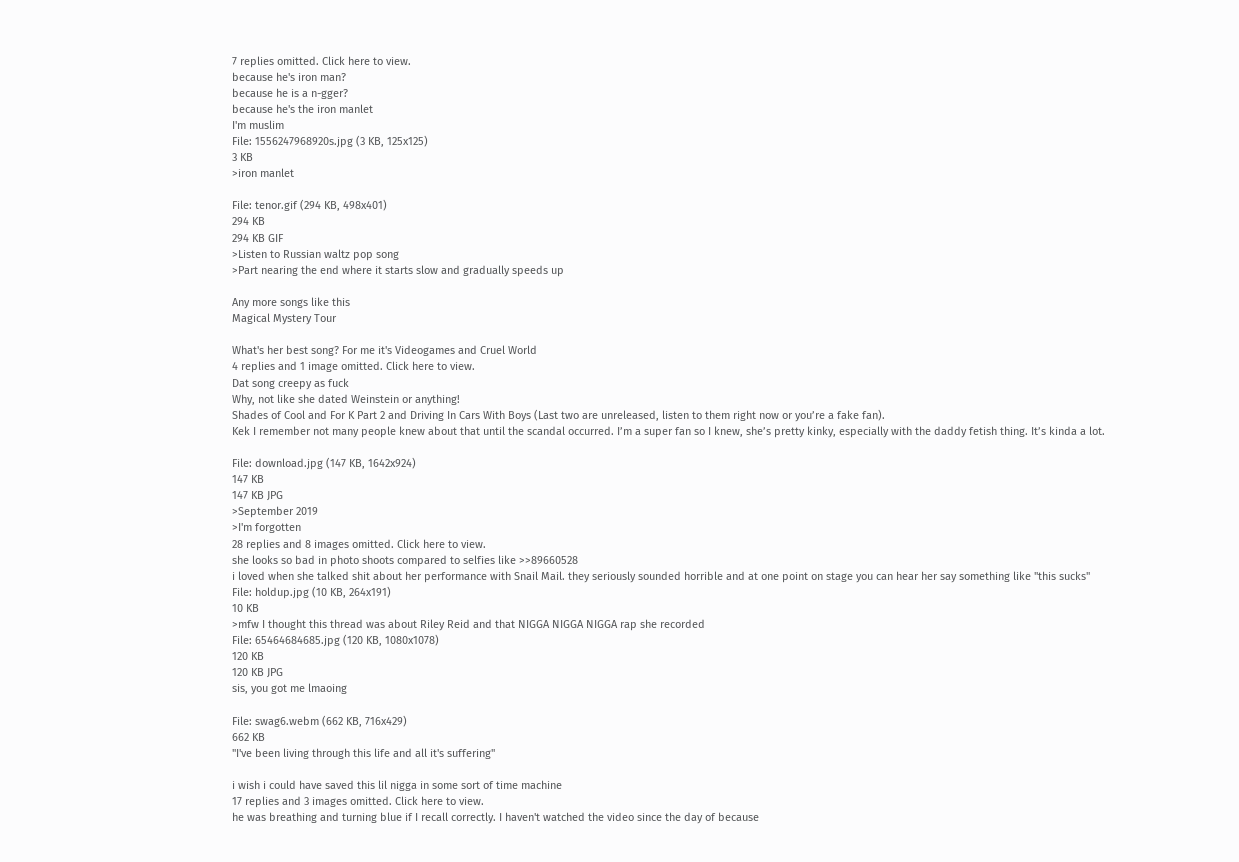7 replies omitted. Click here to view.
because he's iron man?
because he is a n-gger?
because he's the iron manlet
I'm muslim
File: 1556247968920s.jpg (3 KB, 125x125)
3 KB
>iron manlet

File: tenor.gif (294 KB, 498x401)
294 KB
294 KB GIF
>Listen to Russian waltz pop song
>Part nearing the end where it starts slow and gradually speeds up

Any more songs like this
Magical Mystery Tour

What's her best song? For me it's Videogames and Cruel World
4 replies and 1 image omitted. Click here to view.
Dat song creepy as fuck
Why, not like she dated Weinstein or anything!
Shades of Cool and For K Part 2 and Driving In Cars With Boys (Last two are unreleased, listen to them right now or you’re a fake fan).
Kek I remember not many people knew about that until the scandal occurred. I’m a super fan so I knew, she’s pretty kinky, especially with the daddy fetish thing. It’s kinda a lot.

File: download.jpg (147 KB, 1642x924)
147 KB
147 KB JPG
>September 2019
>I'm forgotten
28 replies and 8 images omitted. Click here to view.
she looks so bad in photo shoots compared to selfies like >>89660528
i loved when she talked shit about her performance with Snail Mail. they seriously sounded horrible and at one point on stage you can hear her say something like "this sucks"
File: holdup.jpg (10 KB, 264x191)
10 KB
>mfw I thought this thread was about Riley Reid and that NIGGA NIGGA NIGGA rap she recorded
File: 65464684685.jpg (120 KB, 1080x1078)
120 KB
120 KB JPG
sis, you got me lmaoing

File: swag6.webm (662 KB, 716x429)
662 KB
"I've been living through this life and all it's suffering"

i wish i could have saved this lil nigga in some sort of time machine
17 replies and 3 images omitted. Click here to view.
he was breathing and turning blue if I recall correctly. I haven't watched the video since the day of because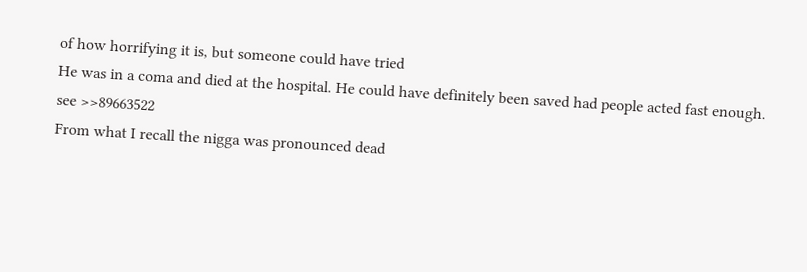of how horrifying it is, but someone could have tried
He was in a coma and died at the hospital. He could have definitely been saved had people acted fast enough.
see >>89663522
From what I recall the nigga was pronounced dead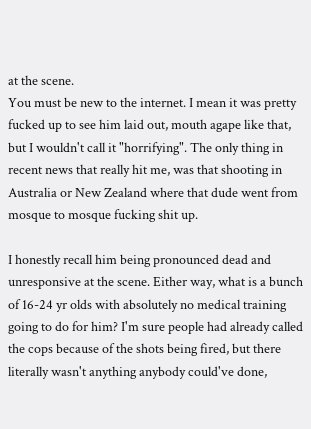at the scene.
You must be new to the internet. I mean it was pretty fucked up to see him laid out, mouth agape like that, but I wouldn't call it "horrifying". The only thing in recent news that really hit me, was that shooting in Australia or New Zealand where that dude went from mosque to mosque fucking shit up.

I honestly recall him being pronounced dead and unresponsive at the scene. Either way, what is a bunch of 16-24 yr olds with absolutely no medical training going to do for him? I'm sure people had already called the cops because of the shots being fired, but there literally wasn't anything anybody could've done,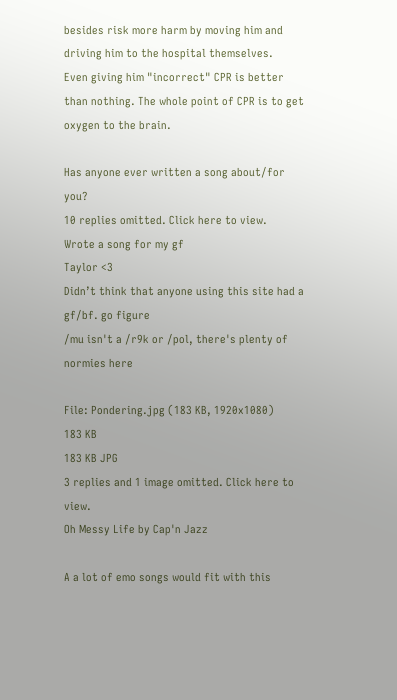besides risk more harm by moving him and driving him to the hospital themselves.
Even giving him "incorrect" CPR is better than nothing. The whole point of CPR is to get oxygen to the brain.

Has anyone ever written a song about/for you?
10 replies omitted. Click here to view.
Wrote a song for my gf
Taylor <3
Didn’t think that anyone using this site had a gf/bf. go figure
/mu isn't a /r9k or /pol, there's plenty of normies here

File: Pondering.jpg (183 KB, 1920x1080)
183 KB
183 KB JPG
3 replies and 1 image omitted. Click here to view.
Oh Messy Life by Cap'n Jazz

A a lot of emo songs would fit with this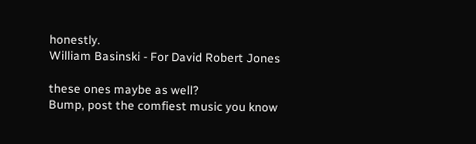honestly.
William Basinski - For David Robert Jones

these ones maybe as well?
Bump, post the comfiest music you know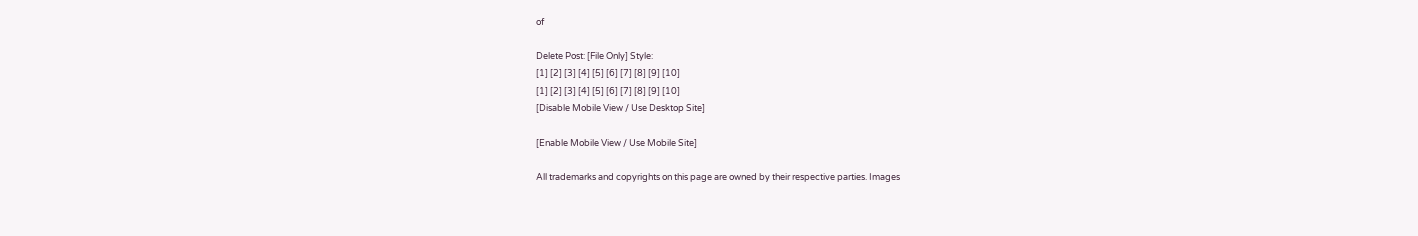of

Delete Post: [File Only] Style:
[1] [2] [3] [4] [5] [6] [7] [8] [9] [10]
[1] [2] [3] [4] [5] [6] [7] [8] [9] [10]
[Disable Mobile View / Use Desktop Site]

[Enable Mobile View / Use Mobile Site]

All trademarks and copyrights on this page are owned by their respective parties. Images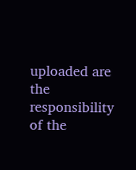uploaded are the responsibility of the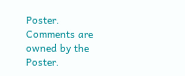Poster. Comments are owned by the Poster.